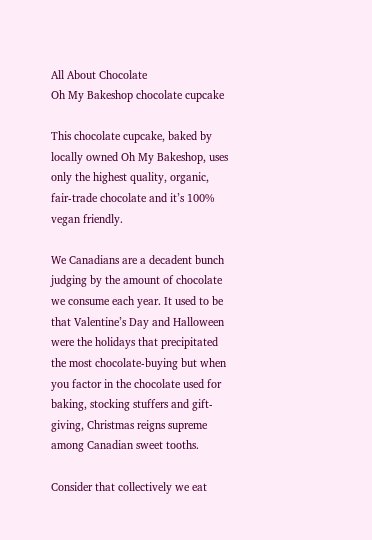All About Chocolate
Oh My Bakeshop chocolate cupcake

This chocolate cupcake, baked by locally owned Oh My Bakeshop, uses only the highest quality, organic, fair-trade chocolate and it’s 100% vegan friendly.

We Canadians are a decadent bunch judging by the amount of chocolate we consume each year. It used to be that Valentine’s Day and Halloween were the holidays that precipitated the most chocolate-buying but when you factor in the chocolate used for baking, stocking stuffers and gift-giving, Christmas reigns supreme among Canadian sweet tooths.

Consider that collectively we eat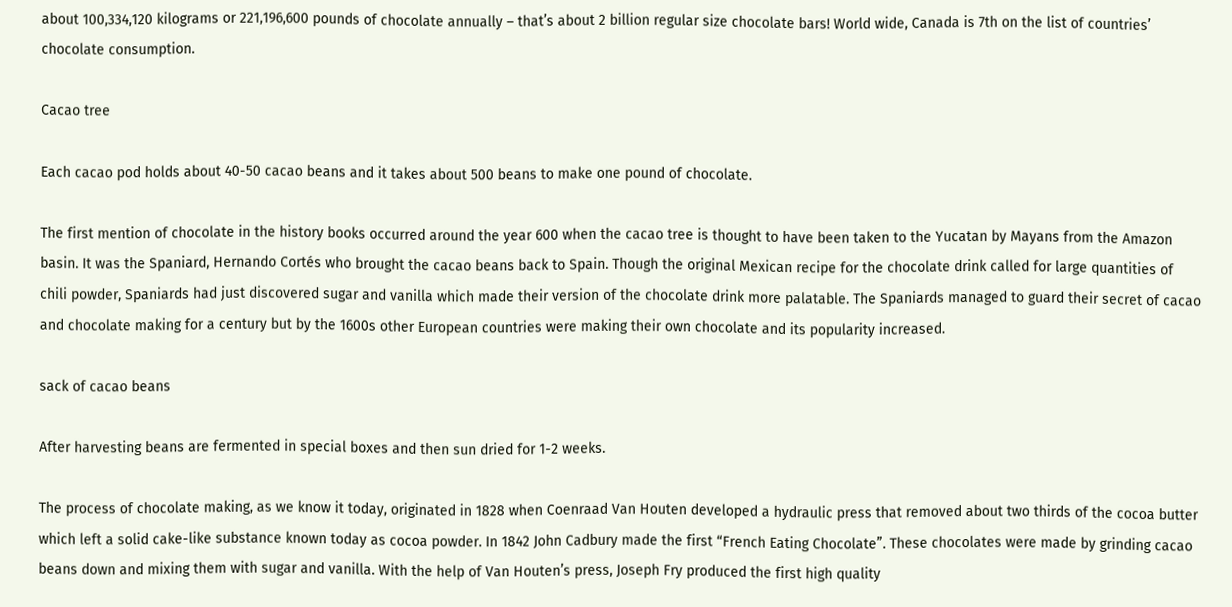about 100,334,120 kilograms or 221,196,600 pounds of chocolate annually – that’s about 2 billion regular size chocolate bars! World wide, Canada is 7th on the list of countries’ chocolate consumption.

Cacao tree

Each cacao pod holds about 40-50 cacao beans and it takes about 500 beans to make one pound of chocolate.

The first mention of chocolate in the history books occurred around the year 600 when the cacao tree is thought to have been taken to the Yucatan by Mayans from the Amazon basin. It was the Spaniard, Hernando Cortés who brought the cacao beans back to Spain. Though the original Mexican recipe for the chocolate drink called for large quantities of chili powder, Spaniards had just discovered sugar and vanilla which made their version of the chocolate drink more palatable. The Spaniards managed to guard their secret of cacao and chocolate making for a century but by the 1600s other European countries were making their own chocolate and its popularity increased.

sack of cacao beans

After harvesting beans are fermented in special boxes and then sun dried for 1-2 weeks.

The process of chocolate making, as we know it today, originated in 1828 when Coenraad Van Houten developed a hydraulic press that removed about two thirds of the cocoa butter which left a solid cake-like substance known today as cocoa powder. In 1842 John Cadbury made the first “French Eating Chocolate”. These chocolates were made by grinding cacao beans down and mixing them with sugar and vanilla. With the help of Van Houten’s press, Joseph Fry produced the first high quality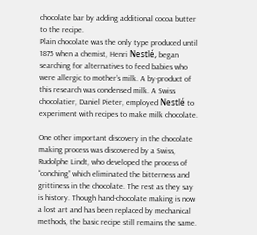chocolate bar by adding additional cocoa butter to the recipe.
Plain chocolate was the only type produced until 1875 when a chemist, Henri Nestlé, began searching for alternatives to feed babies who were allergic to mother’s milk. A by-product of this research was condensed milk. A Swiss chocolatier, Daniel Pieter, employed Nestlé to experiment with recipes to make milk chocolate.

One other important discovery in the chocolate making process was discovered by a Swiss, Rudolphe Lindt, who developed the process of “conching” which eliminated the bitterness and grittiness in the chocolate. The rest as they say is history. Though hand-chocolate making is now a lost art and has been replaced by mechanical methods, the basic recipe still remains the same.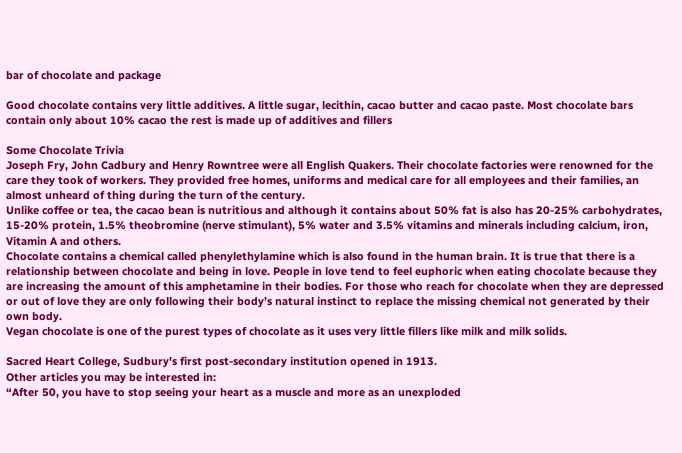bar of chocolate and package

Good chocolate contains very little additives. A little sugar, lecithin, cacao butter and cacao paste. Most chocolate bars contain only about 10% cacao the rest is made up of additives and fillers

Some Chocolate Trivia
Joseph Fry, John Cadbury and Henry Rowntree were all English Quakers. Their chocolate factories were renowned for the care they took of workers. They provided free homes, uniforms and medical care for all employees and their families, an almost unheard of thing during the turn of the century.
Unlike coffee or tea, the cacao bean is nutritious and although it contains about 50% fat is also has 20-25% carbohydrates, 15-20% protein, 1.5% theobromine (nerve stimulant), 5% water and 3.5% vitamins and minerals including calcium, iron, Vitamin A and others.
Chocolate contains a chemical called phenylethylamine which is also found in the human brain. It is true that there is a relationship between chocolate and being in love. People in love tend to feel euphoric when eating chocolate because they are increasing the amount of this amphetamine in their bodies. For those who reach for chocolate when they are depressed or out of love they are only following their body’s natural instinct to replace the missing chemical not generated by their own body.
Vegan chocolate is one of the purest types of chocolate as it uses very little fillers like milk and milk solids.

Sacred Heart College, Sudbury's first post-secondary institution opened in 1913.
Other articles you may be interested in:
“After 50, you have to stop seeing your heart as a muscle and more as an unexploded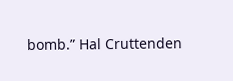bomb.” Hal Cruttenden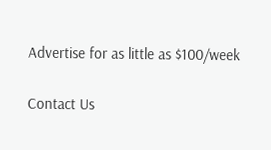Advertise for as little as $100/week

Contact Us